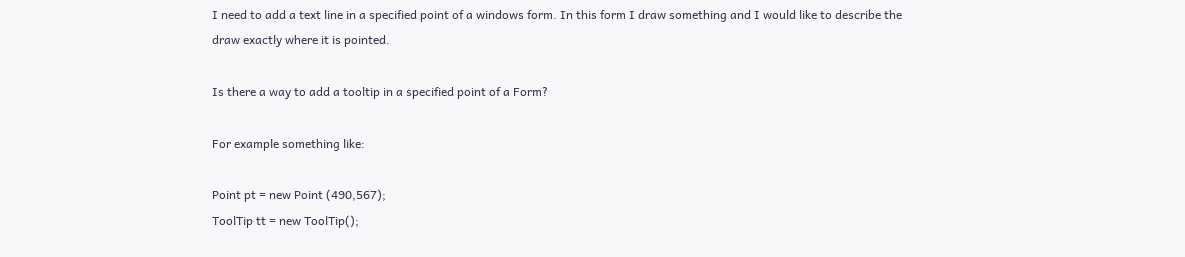I need to add a text line in a specified point of a windows form. In this form I draw something and I would like to describe the draw exactly where it is pointed.

Is there a way to add a tooltip in a specified point of a Form?

For example something like:

Point pt = new Point (490,567);
ToolTip tt = new ToolTip();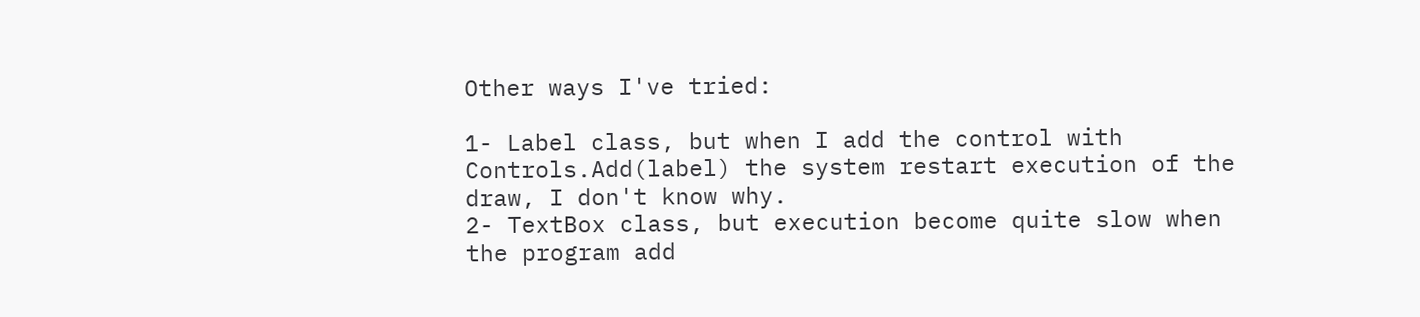Other ways I've tried:

1- Label class, but when I add the control with Controls.Add(label) the system restart execution of the draw, I don't know why.
2- TextBox class, but execution become quite slow when the program add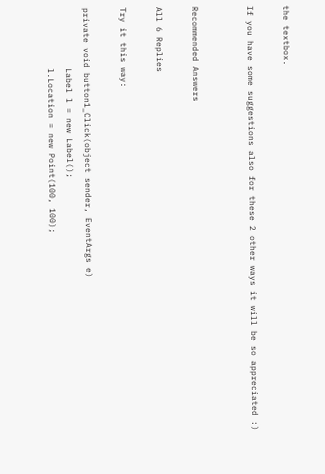the textbox.

If you have some suggestions also for these 2 other ways it will be so appreciated :)


Recommended Answers

All 6 Replies

Try it this way:

private void button1_Click(object sender, EventArgs e)
            Label l = new Label();
            l.Location = new Point(100, 100);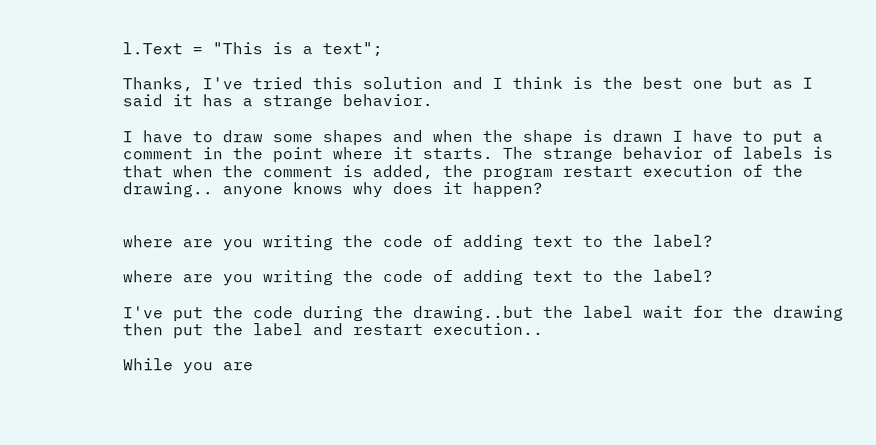l.Text = "This is a text";

Thanks, I've tried this solution and I think is the best one but as I said it has a strange behavior.

I have to draw some shapes and when the shape is drawn I have to put a comment in the point where it starts. The strange behavior of labels is that when the comment is added, the program restart execution of the drawing.. anyone knows why does it happen?


where are you writing the code of adding text to the label?

where are you writing the code of adding text to the label?

I've put the code during the drawing..but the label wait for the drawing then put the label and restart execution..

While you are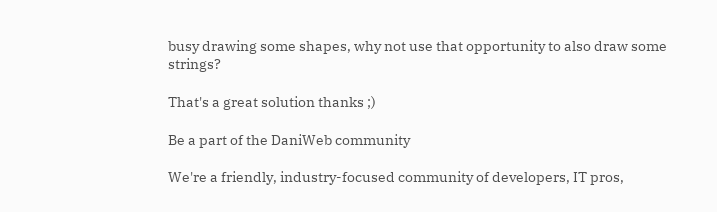busy drawing some shapes, why not use that opportunity to also draw some strings?

That's a great solution thanks ;)

Be a part of the DaniWeb community

We're a friendly, industry-focused community of developers, IT pros,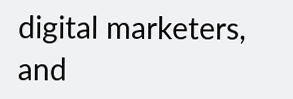digital marketers, and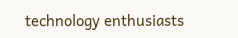technology enthusiasts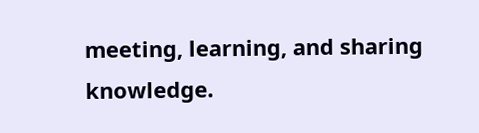meeting, learning, and sharing knowledge.